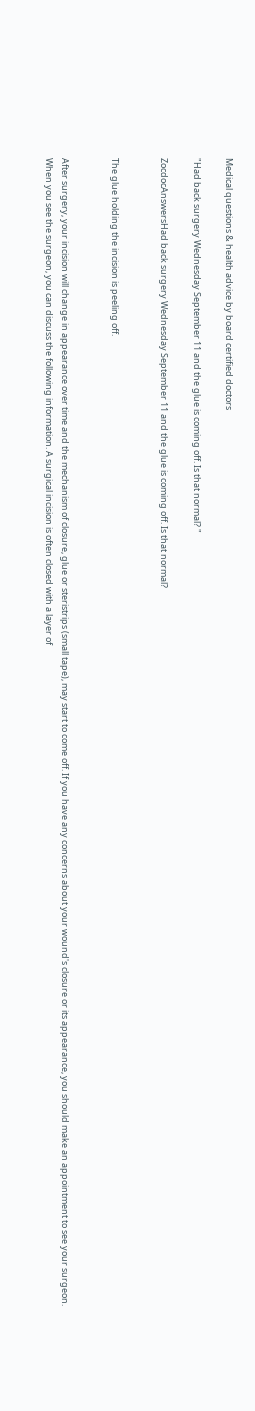Medical questions & health advice by board certified doctors

"Had back surgery Wednesday September 11 and the glue is coming off. Is that normal? "

ZocdocAnswersHad back surgery Wednesday September 11 and the glue is coming off. Is that normal?


The glue holding the incision is peeling off.


After surgery, your incision will change in appearance over time and the mechanism of closure, glue or steristrips (small tape), may start to come off. If you have any concerns about your wound's closure or its appearance, you should make an appointment to see your surgeon. When you see the surgeon, you can discuss the following information. A surgical incision is often closed with a layer of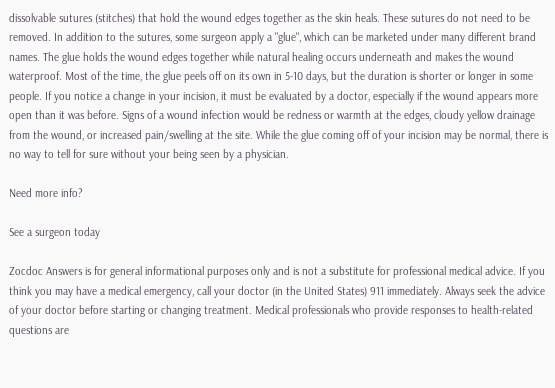dissolvable sutures (stitches) that hold the wound edges together as the skin heals. These sutures do not need to be removed. In addition to the sutures, some surgeon apply a "glue", which can be marketed under many different brand names. The glue holds the wound edges together while natural healing occurs underneath and makes the wound waterproof. Most of the time, the glue peels off on its own in 5-10 days, but the duration is shorter or longer in some people. If you notice a change in your incision, it must be evaluated by a doctor, especially if the wound appears more open than it was before. Signs of a wound infection would be redness or warmth at the edges, cloudy yellow drainage from the wound, or increased pain/swelling at the site. While the glue coming off of your incision may be normal, there is no way to tell for sure without your being seen by a physician.

Need more info?

See a surgeon today

Zocdoc Answers is for general informational purposes only and is not a substitute for professional medical advice. If you think you may have a medical emergency, call your doctor (in the United States) 911 immediately. Always seek the advice of your doctor before starting or changing treatment. Medical professionals who provide responses to health-related questions are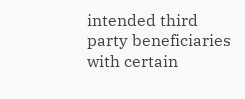intended third party beneficiaries with certain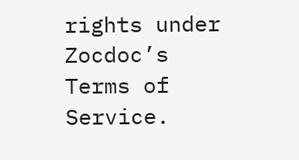rights under Zocdoc’s Terms of Service.